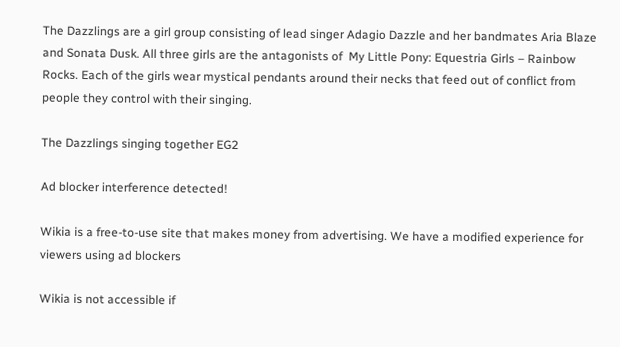The Dazzlings are a girl group consisting of lead singer Adagio Dazzle and her bandmates Aria Blaze and Sonata Dusk. All three girls are the antagonists of  My Little Pony: Equestria Girls – Rainbow Rocks. Each of the girls wear mystical pendants around their necks that feed out of conflict from people they control with their singing.

The Dazzlings singing together EG2

Ad blocker interference detected!

Wikia is a free-to-use site that makes money from advertising. We have a modified experience for viewers using ad blockers

Wikia is not accessible if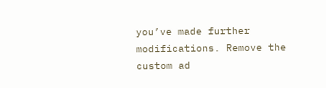you’ve made further modifications. Remove the custom ad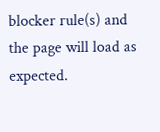blocker rule(s) and the page will load as expected.